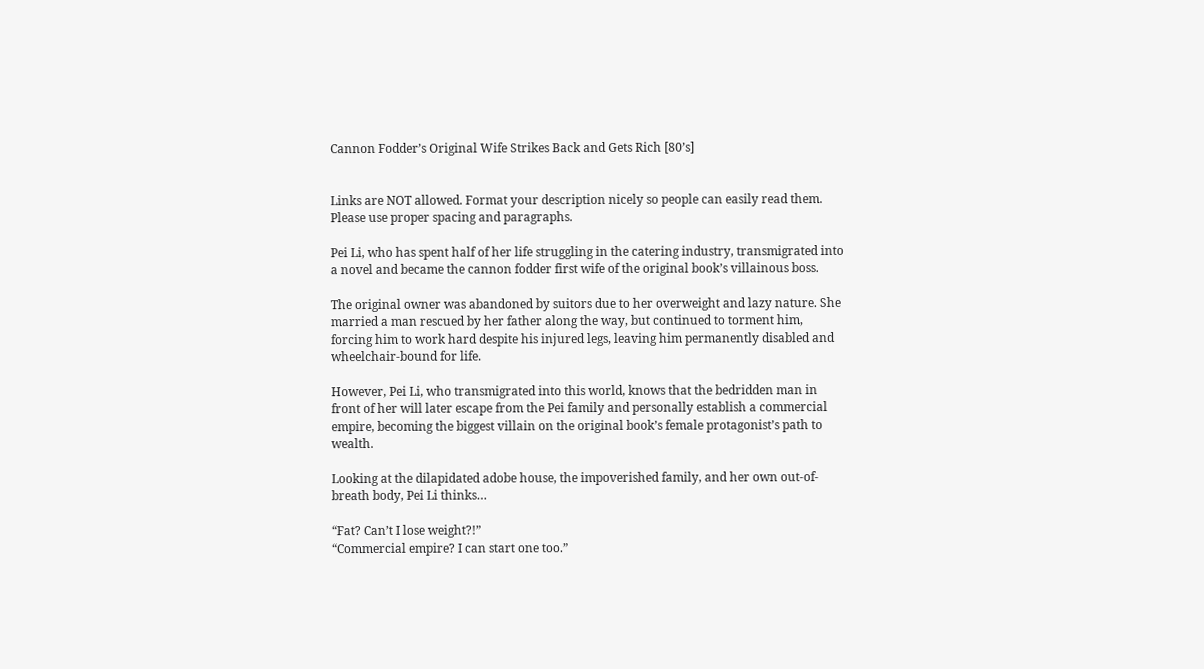Cannon Fodder’s Original Wife Strikes Back and Gets Rich [80’s]


Links are NOT allowed. Format your description nicely so people can easily read them. Please use proper spacing and paragraphs.

Pei Li, who has spent half of her life struggling in the catering industry, transmigrated into a novel and became the cannon fodder first wife of the original book’s villainous boss.

The original owner was abandoned by suitors due to her overweight and lazy nature. She married a man rescued by her father along the way, but continued to torment him, forcing him to work hard despite his injured legs, leaving him permanently disabled and wheelchair-bound for life.

However, Pei Li, who transmigrated into this world, knows that the bedridden man in front of her will later escape from the Pei family and personally establish a commercial empire, becoming the biggest villain on the original book’s female protagonist’s path to wealth.

Looking at the dilapidated adobe house, the impoverished family, and her own out-of-breath body, Pei Li thinks…

“Fat? Can’t I lose weight?!”
“Commercial empire? I can start one too.”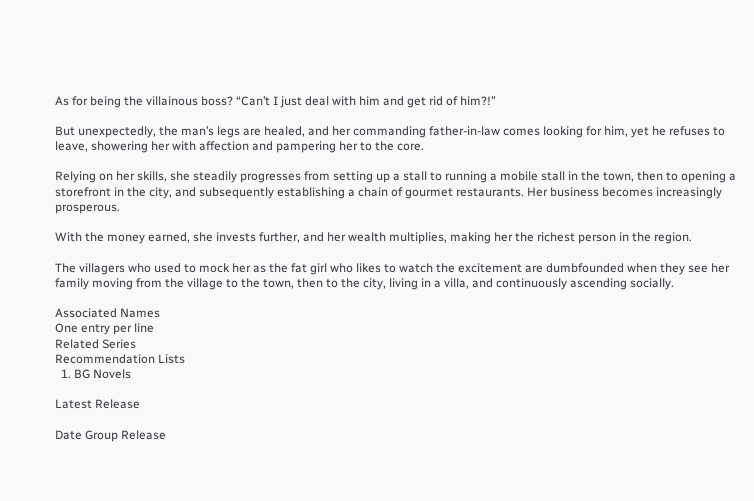As for being the villainous boss? “Can’t I just deal with him and get rid of him?!”

But unexpectedly, the man’s legs are healed, and her commanding father-in-law comes looking for him, yet he refuses to leave, showering her with affection and pampering her to the core.

Relying on her skills, she steadily progresses from setting up a stall to running a mobile stall in the town, then to opening a storefront in the city, and subsequently establishing a chain of gourmet restaurants. Her business becomes increasingly prosperous.

With the money earned, she invests further, and her wealth multiplies, making her the richest person in the region.

The villagers who used to mock her as the fat girl who likes to watch the excitement are dumbfounded when they see her family moving from the village to the town, then to the city, living in a villa, and continuously ascending socially.

Associated Names
One entry per line
Related Series
Recommendation Lists
  1. BG Novels

Latest Release

Date Group Release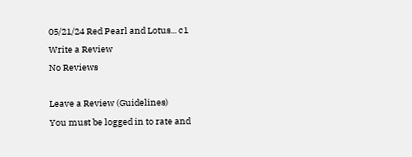05/21/24 Red Pearl and Lotus... c1
Write a Review
No Reviews

Leave a Review (Guidelines)
You must be logged in to rate and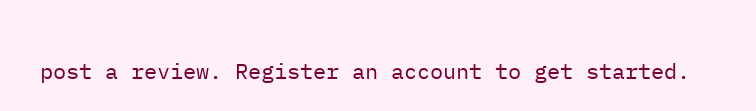post a review. Register an account to get started.